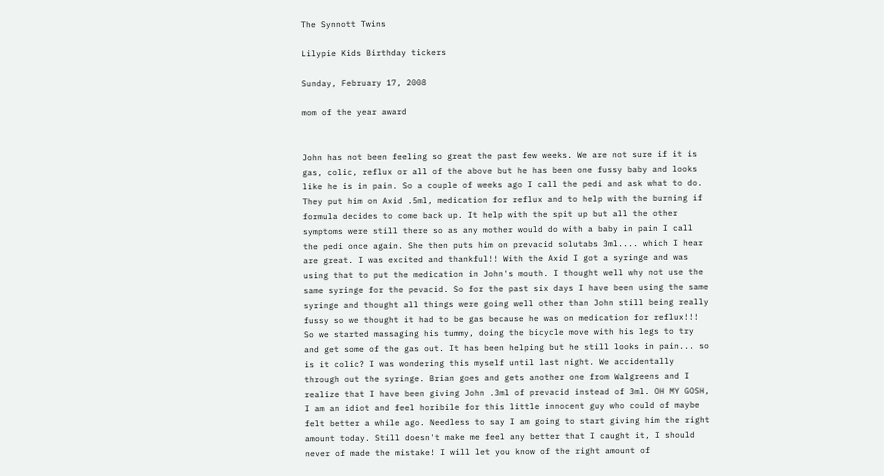The Synnott Twins

Lilypie Kids Birthday tickers

Sunday, February 17, 2008

mom of the year award


John has not been feeling so great the past few weeks. We are not sure if it is gas, colic, reflux or all of the above but he has been one fussy baby and looks like he is in pain. So a couple of weeks ago I call the pedi and ask what to do. They put him on Axid .5ml, medication for reflux and to help with the burning if formula decides to come back up. It help with the spit up but all the other symptoms were still there so as any mother would do with a baby in pain I call the pedi once again. She then puts him on prevacid solutabs 3ml.... which I hear are great. I was excited and thankful!! With the Axid I got a syringe and was using that to put the medication in John's mouth. I thought well why not use the same syringe for the pevacid. So for the past six days I have been using the same syringe and thought all things were going well other than John still being really fussy so we thought it had to be gas because he was on medication for reflux!!! So we started massaging his tummy, doing the bicycle move with his legs to try and get some of the gas out. It has been helping but he still looks in pain... so is it colic? I was wondering this myself until last night. We accidentally through out the syringe. Brian goes and gets another one from Walgreens and I realize that I have been giving John .3ml of prevacid instead of 3ml. OH MY GOSH, I am an idiot and feel horibile for this little innocent guy who could of maybe felt better a while ago. Needless to say I am going to start giving him the right amount today. Still doesn't make me feel any better that I caught it, I should never of made the mistake! I will let you know of the right amount of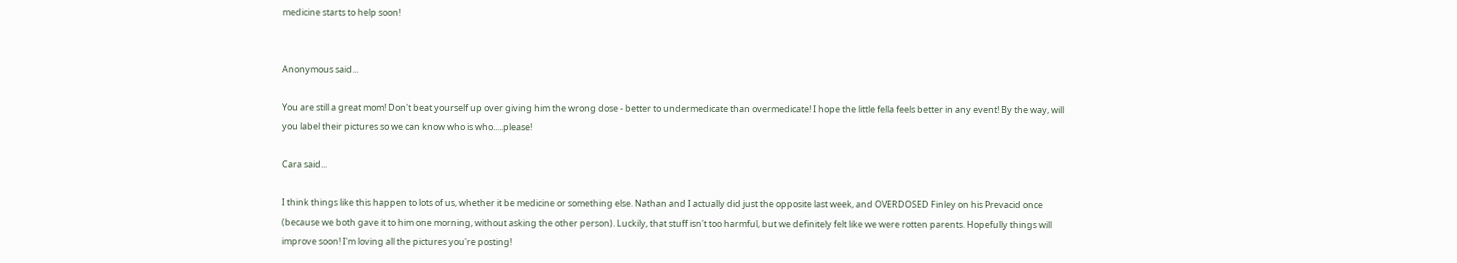medicine starts to help soon!


Anonymous said...

You are still a great mom! Don't beat yourself up over giving him the wrong dose - better to undermedicate than overmedicate! I hope the little fella feels better in any event! By the way, will you label their pictures so we can know who is who.....please!

Cara said...

I think things like this happen to lots of us, whether it be medicine or something else. Nathan and I actually did just the opposite last week, and OVERDOSED Finley on his Prevacid once (because we both gave it to him one morning, without asking the other person). Luckily, that stuff isn't too harmful, but we definitely felt like we were rotten parents. Hopefully things will improve soon! I'm loving all the pictures you're posting!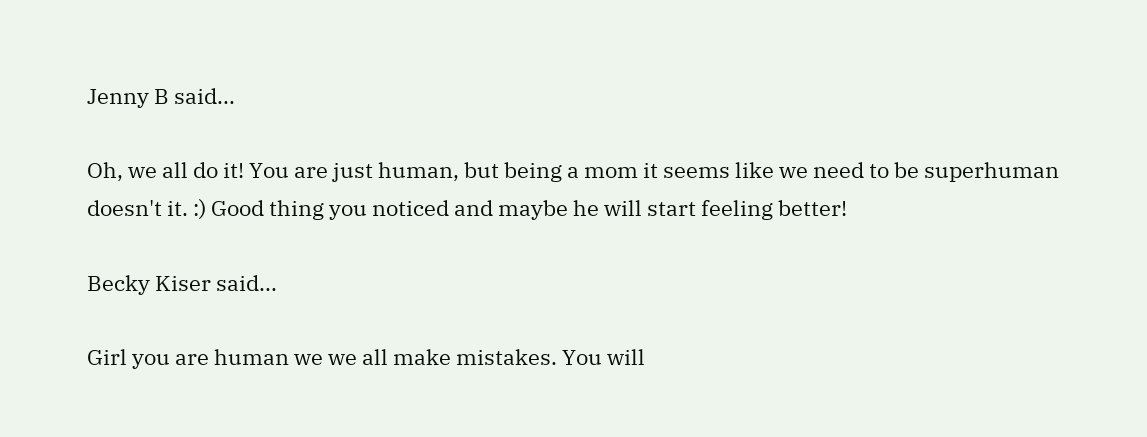Jenny B said...

Oh, we all do it! You are just human, but being a mom it seems like we need to be superhuman doesn't it. :) Good thing you noticed and maybe he will start feeling better!

Becky Kiser said...

Girl you are human we we all make mistakes. You will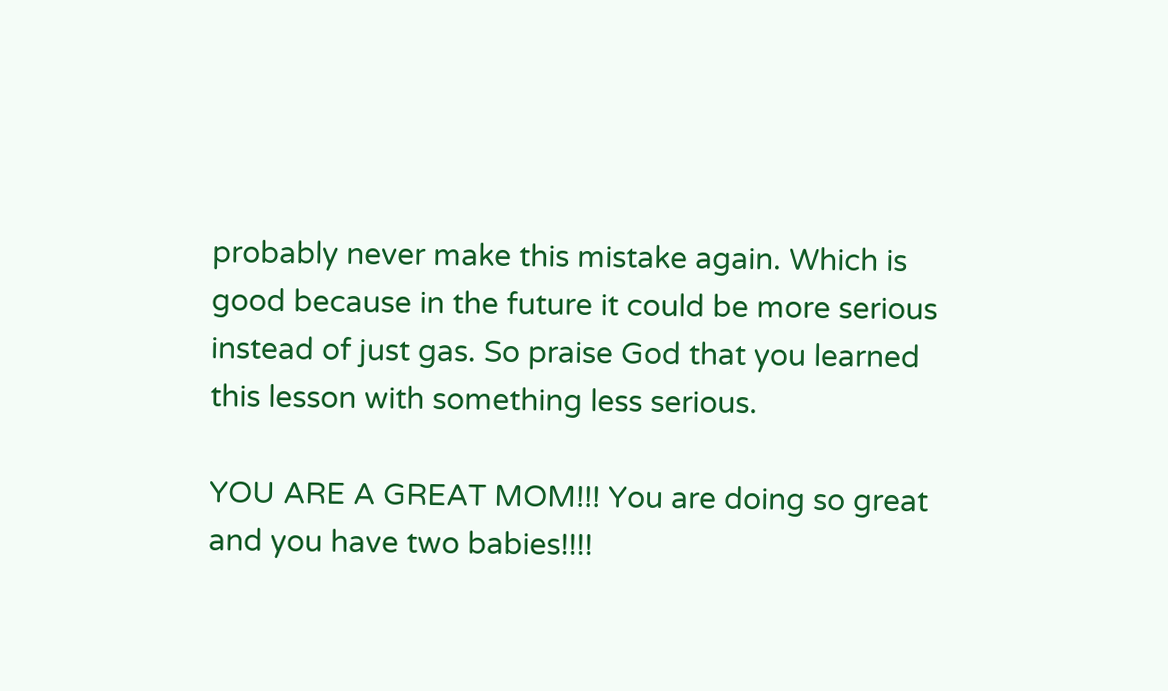probably never make this mistake again. Which is good because in the future it could be more serious instead of just gas. So praise God that you learned this lesson with something less serious.

YOU ARE A GREAT MOM!!! You are doing so great and you have two babies!!!!